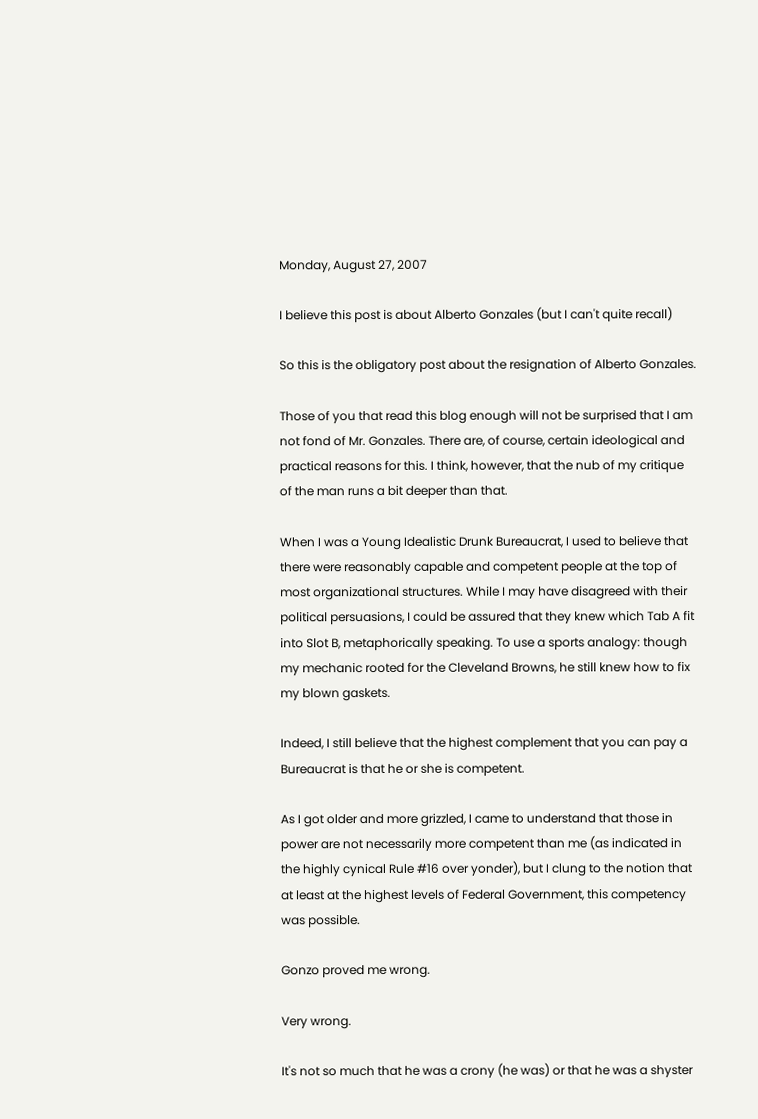Monday, August 27, 2007

I believe this post is about Alberto Gonzales (but I can't quite recall)

So this is the obligatory post about the resignation of Alberto Gonzales.

Those of you that read this blog enough will not be surprised that I am not fond of Mr. Gonzales. There are, of course, certain ideological and practical reasons for this. I think, however, that the nub of my critique of the man runs a bit deeper than that.

When I was a Young Idealistic Drunk Bureaucrat, I used to believe that there were reasonably capable and competent people at the top of most organizational structures. While I may have disagreed with their political persuasions, I could be assured that they knew which Tab A fit into Slot B, metaphorically speaking. To use a sports analogy: though my mechanic rooted for the Cleveland Browns, he still knew how to fix my blown gaskets.

Indeed, I still believe that the highest complement that you can pay a Bureaucrat is that he or she is competent.

As I got older and more grizzled, I came to understand that those in power are not necessarily more competent than me (as indicated in the highly cynical Rule #16 over yonder), but I clung to the notion that at least at the highest levels of Federal Government, this competency was possible.

Gonzo proved me wrong.

Very wrong.

It's not so much that he was a crony (he was) or that he was a shyster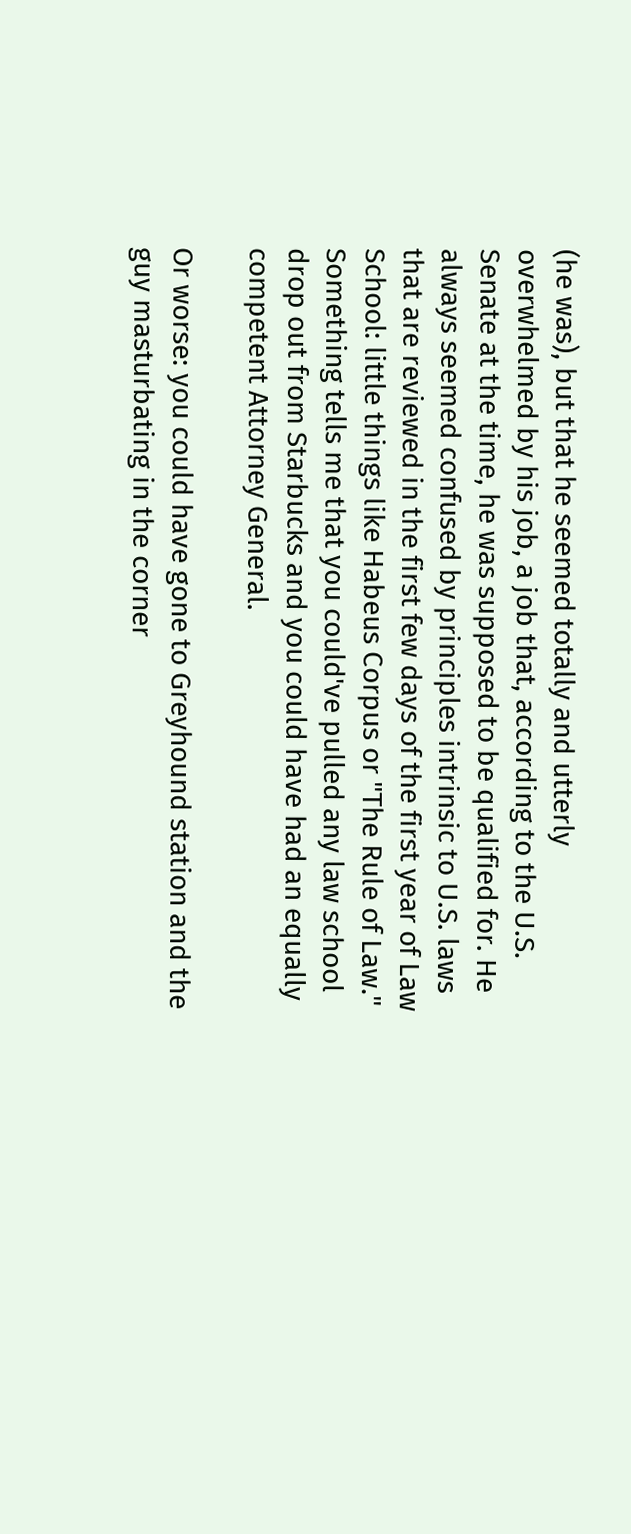(he was), but that he seemed totally and utterly overwhelmed by his job, a job that, according to the U.S. Senate at the time, he was supposed to be qualified for. He always seemed confused by principles intrinsic to U.S. laws that are reviewed in the first few days of the first year of Law School: little things like Habeus Corpus or "The Rule of Law." Something tells me that you could've pulled any law school drop out from Starbucks and you could have had an equally competent Attorney General.

Or worse: you could have gone to Greyhound station and the guy masturbating in the corner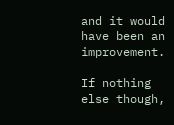and it would have been an improvement.

If nothing else though,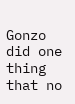Gonzo did one thing that no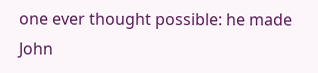one ever thought possible: he made John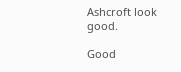Ashcroft look good.

Good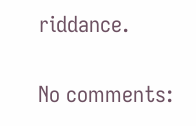riddance.

No comments: